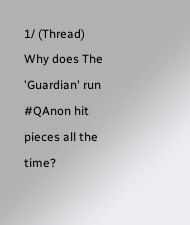1/ (Thread)
Why does The 'Guardian' run #QAnon hit pieces all the time?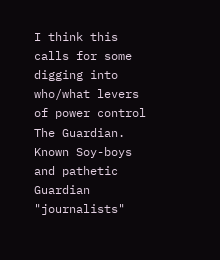I think this calls for some digging into who/what levers of power control The Guardian.
Known Soy-boys and pathetic Guardian "journalists"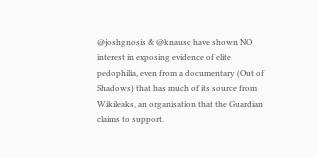@joshgnosis & @knausc have shown NO interest in exposing evidence of elite pedophilia, even from a documentary (Out of Shadows) that has much of its source from Wikileaks, an organisation that the Guardian claims to support.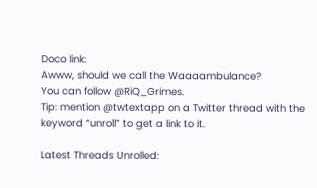Doco link:
Awww, should we call the Waaaambulance?
You can follow @RiQ_Grimes.
Tip: mention @twtextapp on a Twitter thread with the keyword “unroll” to get a link to it.

Latest Threads Unrolled: